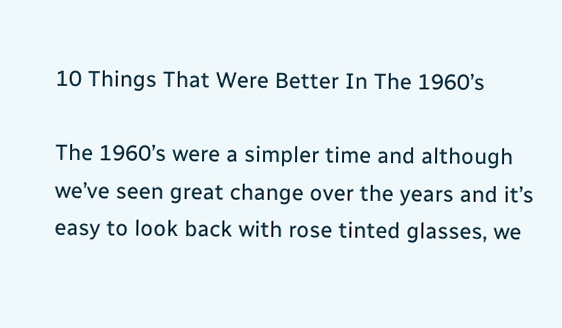10 Things That Were Better In The 1960’s

The 1960’s were a simpler time and although we’ve seen great change over the years and it’s easy to look back with rose tinted glasses, we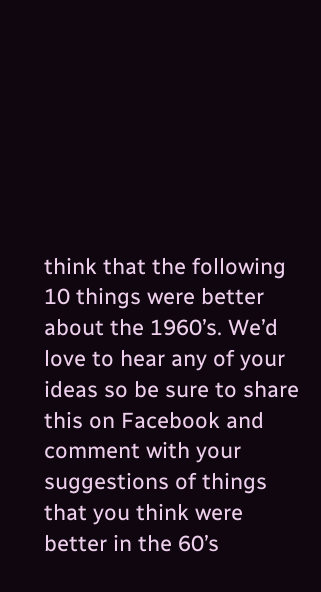think that the following 10 things were better about the 1960’s. We’d love to hear any of your ideas so be sure to share this on Facebook and comment with your suggestions of things that you think were better in the 60’s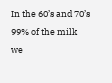In the 60’s and 70’s 99% of the milk we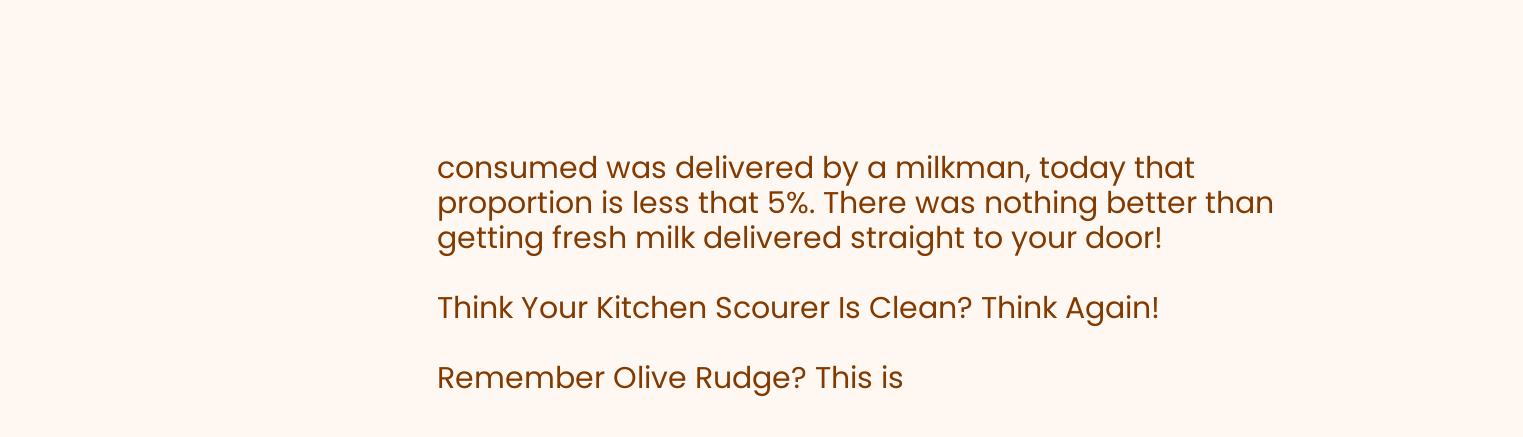consumed was delivered by a milkman, today that proportion is less that 5%. There was nothing better than getting fresh milk delivered straight to your door!

Think Your Kitchen Scourer Is Clean? Think Again!

Remember Olive Rudge? This is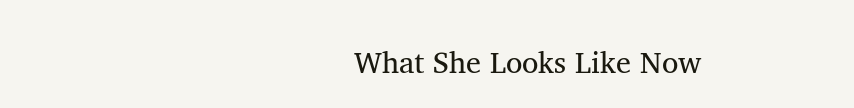What She Looks Like Now